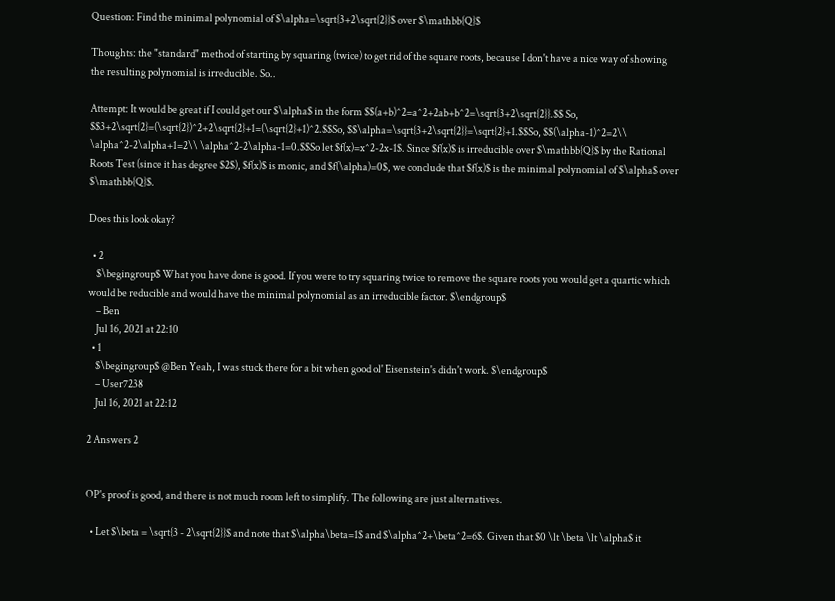Question: Find the minimal polynomial of $\alpha=\sqrt{3+2\sqrt{2}}$ over $\mathbb{Q}$

Thoughts: the "standard" method of starting by squaring (twice) to get rid of the square roots, because I don't have a nice way of showing the resulting polynomial is irreducible. So..

Attempt: It would be great if I could get our $\alpha$ in the form $$(a+b)^2=a^2+2ab+b^2=\sqrt{3+2\sqrt{2}}.$$ So, $$3+2\sqrt{2}=(\sqrt{2})^2+2\sqrt{2}+1=(\sqrt{2}+1)^2.$$So, $$\alpha=\sqrt{3+2\sqrt{2}}=\sqrt{2}+1.$$So, $$(\alpha-1)^2=2\\ \alpha^2-2\alpha+1=2\\ \alpha^2-2\alpha-1=0.$$So let $f(x)=x^2-2x-1$. Since $f(x)$ is irreducible over $\mathbb{Q}$ by the Rational Roots Test (since it has degree $2$), $f(x)$ is monic, and $f(\alpha)=0$, we conclude that $f(x)$ is the minimal polynomial of $\alpha$ over $\mathbb{Q}$.

Does this look okay?

  • 2
    $\begingroup$ What you have done is good. If you were to try squaring twice to remove the square roots you would get a quartic which would be reducible and would have the minimal polynomial as an irreducible factor. $\endgroup$
    – Ben
    Jul 16, 2021 at 22:10
  • 1
    $\begingroup$ @Ben Yeah, I was stuck there for a bit when good ol' Eisenstein's didn't work. $\endgroup$
    – User7238
    Jul 16, 2021 at 22:12

2 Answers 2


OP's proof is good, and there is not much room left to simplify. The following are just alternatives.

  • Let $\beta = \sqrt{3 - 2\sqrt{2}}$ and note that $\alpha\beta=1$ and $\alpha^2+\beta^2=6$. Given that $0 \lt \beta \lt \alpha$ it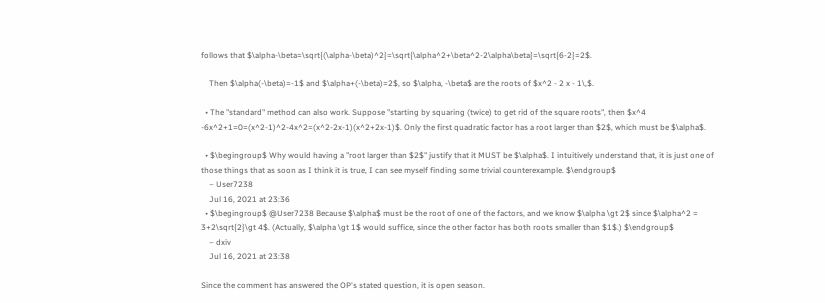follows that $\alpha-\beta=\sqrt{(\alpha-\beta)^2}=\sqrt{\alpha^2+\beta^2-2\alpha\beta}=\sqrt{6-2}=2$.

    Then $\alpha(-\beta)=-1$ and $\alpha+(-\beta)=2$, so $\alpha, -\beta$ are the roots of $x^2 - 2 x - 1\,$.

  • The "standard" method can also work. Suppose "starting by squaring (twice) to get rid of the square roots", then $x^4 -6x^2+1=0=(x^2-1)^2-4x^2=(x^2-2x-1)(x^2+2x-1)$. Only the first quadratic factor has a root larger than $2$, which must be $\alpha$.

  • $\begingroup$ Why would having a "root larger than $2$" justify that it MUST be $\alpha$. I intuitively understand that, it is just one of those things that as soon as I think it is true, I can see myself finding some trivial counterexample. $\endgroup$
    – User7238
    Jul 16, 2021 at 23:36
  • $\begingroup$ @User7238 Because $\alpha$ must be the root of one of the factors, and we know $\alpha \gt 2$ since $\alpha^2 = 3+2\sqrt{2}\gt 4$. (Actually, $\alpha \gt 1$ would suffice, since the other factor has both roots smaller than $1$.) $\endgroup$
    – dxiv
    Jul 16, 2021 at 23:38

Since the comment has answered the OP's stated question, it is open season.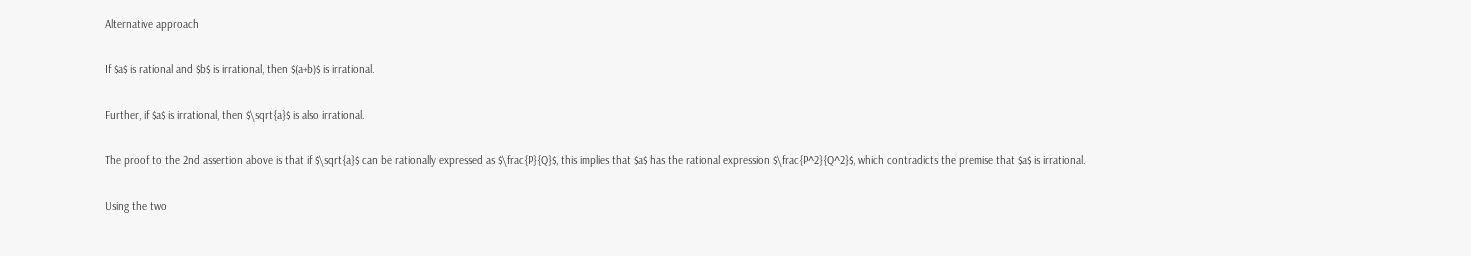Alternative approach

If $a$ is rational and $b$ is irrational, then $(a+b)$ is irrational.

Further, if $a$ is irrational, then $\sqrt{a}$ is also irrational.

The proof to the 2nd assertion above is that if $\sqrt{a}$ can be rationally expressed as $\frac{P}{Q}$, this implies that $a$ has the rational expression $\frac{P^2}{Q^2}$, which contradicts the premise that $a$ is irrational.

Using the two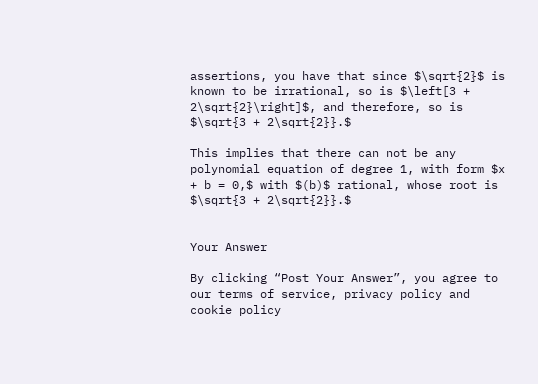assertions, you have that since $\sqrt{2}$ is known to be irrational, so is $\left[3 + 2\sqrt{2}\right]$, and therefore, so is $\sqrt{3 + 2\sqrt{2}}.$

This implies that there can not be any polynomial equation of degree 1, with form $x + b = 0,$ with $(b)$ rational, whose root is $\sqrt{3 + 2\sqrt{2}}.$


Your Answer

By clicking “Post Your Answer”, you agree to our terms of service, privacy policy and cookie policy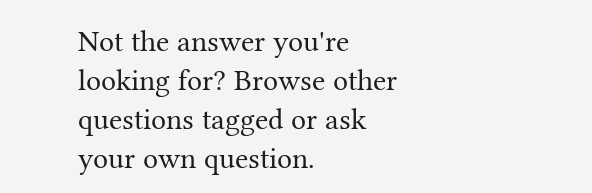Not the answer you're looking for? Browse other questions tagged or ask your own question.